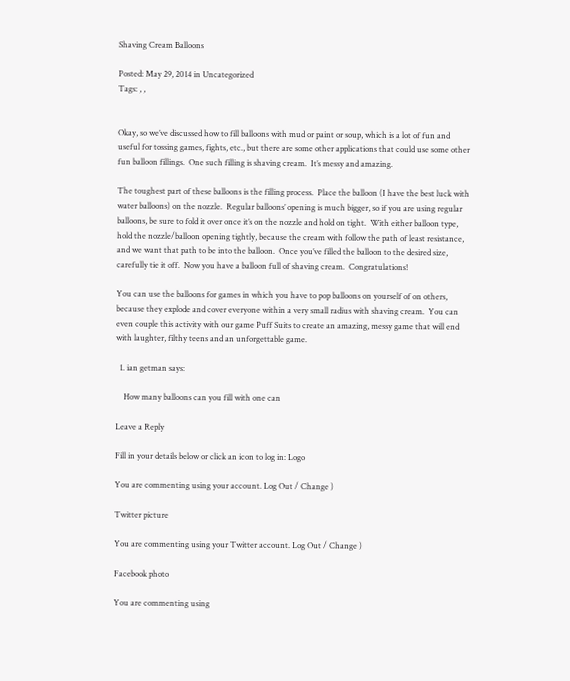Shaving Cream Balloons

Posted: May 29, 2014 in Uncategorized
Tags: , ,


Okay, so we’ve discussed how to fill balloons with mud or paint or soup, which is a lot of fun and useful for tossing games, fights, etc., but there are some other applications that could use some other fun balloon fillings.  One such filling is shaving cream.  It’s messy and amazing.

The toughest part of these balloons is the filling process.  Place the balloon (I have the best luck with water balloons) on the nozzle.  Regular balloons’ opening is much bigger, so if you are using regular balloons, be sure to fold it over once it’s on the nozzle and hold on tight.  With either balloon type, hold the nozzle/balloon opening tightly, because the cream with follow the path of least resistance, and we want that path to be into the balloon.  Once you’ve filled the balloon to the desired size, carefully tie it off.  Now you have a balloon full of shaving cream.  Congratulations!

You can use the balloons for games in which you have to pop balloons on yourself of on others, because they explode and cover everyone within a very small radius with shaving cream.  You can even couple this activity with our game Puff Suits to create an amazing, messy game that will end with laughter, filthy teens and an unforgettable game.

  1. ian getman says:

    How many balloons can you fill with one can

Leave a Reply

Fill in your details below or click an icon to log in: Logo

You are commenting using your account. Log Out / Change )

Twitter picture

You are commenting using your Twitter account. Log Out / Change )

Facebook photo

You are commenting using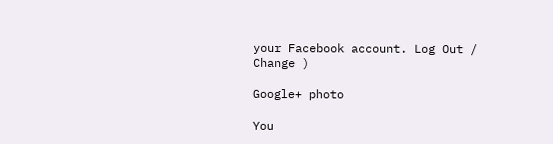your Facebook account. Log Out / Change )

Google+ photo

You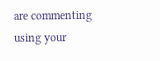are commenting using your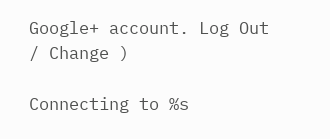Google+ account. Log Out / Change )

Connecting to %s